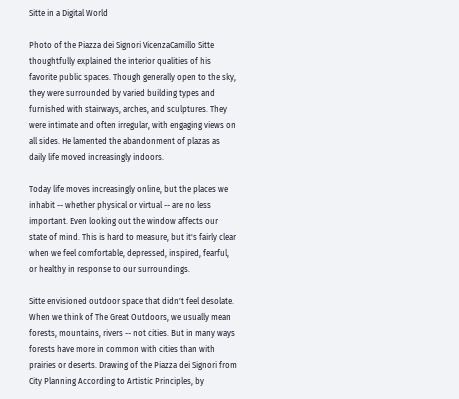Sitte in a Digital World

Photo of the Piazza dei Signori VicenzaCamillo Sitte thoughtfully explained the interior qualities of his favorite public spaces. Though generally open to the sky, they were surrounded by varied building types and furnished with stairways, arches, and sculptures. They were intimate and often irregular, with engaging views on all sides. He lamented the abandonment of plazas as daily life moved increasingly indoors.

Today life moves increasingly online, but the places we inhabit -- whether physical or virtual -- are no less important. Even looking out the window affects our state of mind. This is hard to measure, but it's fairly clear when we feel comfortable, depressed, inspired, fearful, or healthy in response to our surroundings.

Sitte envisioned outdoor space that didn't feel desolate. When we think of The Great Outdoors, we usually mean forests, mountains, rivers -- not cities. But in many ways forests have more in common with cities than with prairies or deserts. Drawing of the Piazza dei Signori from City Planning According to Artistic Principles, by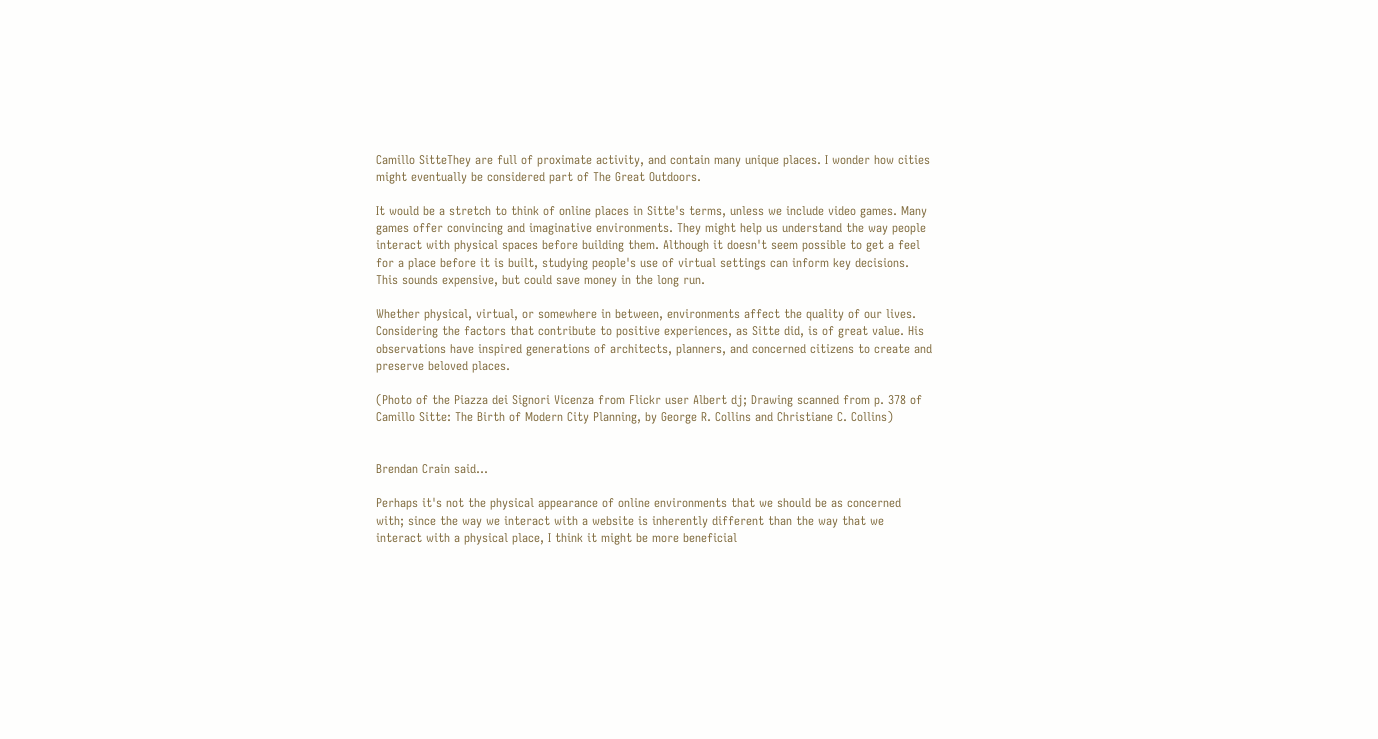Camillo SitteThey are full of proximate activity, and contain many unique places. I wonder how cities might eventually be considered part of The Great Outdoors.

It would be a stretch to think of online places in Sitte's terms, unless we include video games. Many games offer convincing and imaginative environments. They might help us understand the way people interact with physical spaces before building them. Although it doesn't seem possible to get a feel for a place before it is built, studying people's use of virtual settings can inform key decisions. This sounds expensive, but could save money in the long run.

Whether physical, virtual, or somewhere in between, environments affect the quality of our lives. Considering the factors that contribute to positive experiences, as Sitte did, is of great value. His observations have inspired generations of architects, planners, and concerned citizens to create and preserve beloved places.

(Photo of the Piazza dei Signori Vicenza from Flickr user Albert dj; Drawing scanned from p. 378 of Camillo Sitte: The Birth of Modern City Planning, by George R. Collins and Christiane C. Collins)


Brendan Crain said...

Perhaps it's not the physical appearance of online environments that we should be as concerned with; since the way we interact with a website is inherently different than the way that we interact with a physical place, I think it might be more beneficial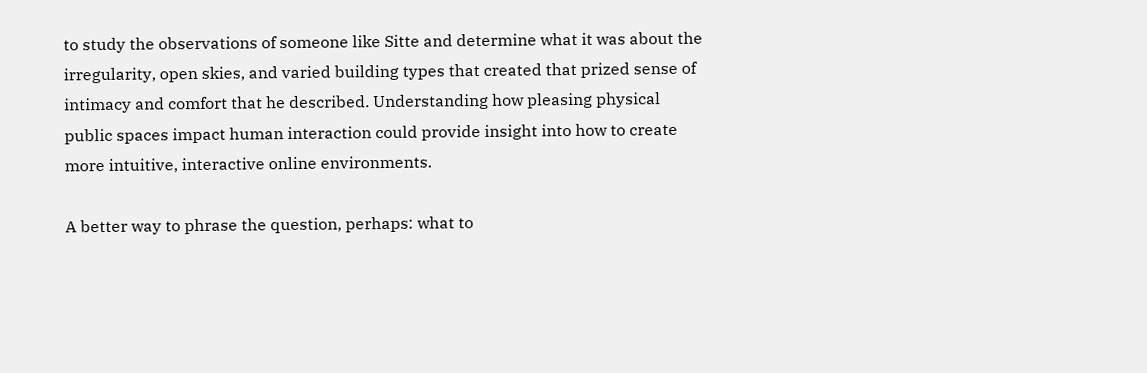to study the observations of someone like Sitte and determine what it was about the irregularity, open skies, and varied building types that created that prized sense of intimacy and comfort that he described. Understanding how pleasing physical public spaces impact human interaction could provide insight into how to create more intuitive, interactive online environments.

A better way to phrase the question, perhaps: what to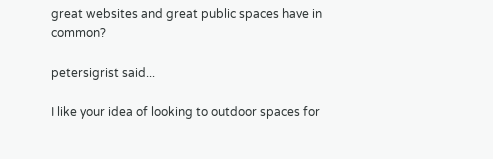great websites and great public spaces have in common?

petersigrist said...

I like your idea of looking to outdoor spaces for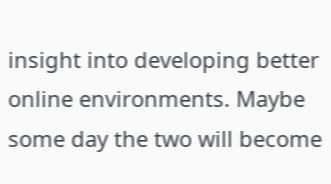insight into developing better online environments. Maybe some day the two will become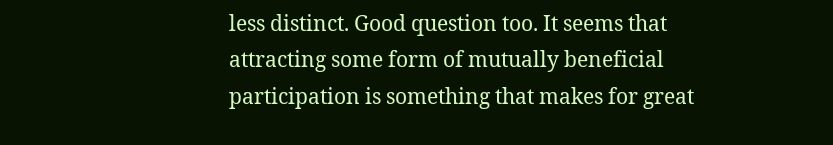less distinct. Good question too. It seems that attracting some form of mutually beneficial participation is something that makes for great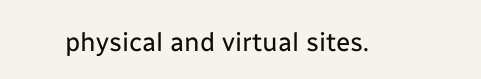physical and virtual sites.